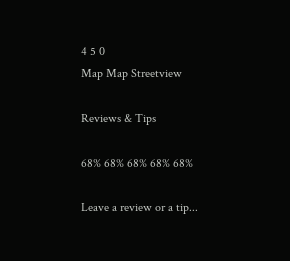4 5 0
Map Map Streetview

Reviews & Tips

68% 68% 68% 68% 68%

Leave a review or a tip...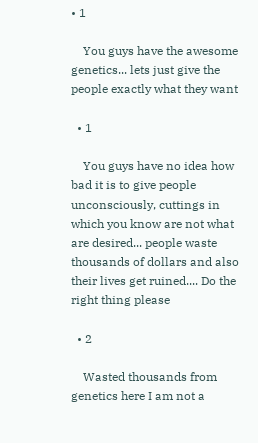• 1

    You guys have the awesome genetics... lets just give the people exactly what they want

  • 1

    You guys have no idea how bad it is to give people unconsciously, cuttings in which you know are not what are desired... people waste thousands of dollars and also their lives get ruined.... Do the right thing please

  • 2

    Wasted thousands from genetics here I am not a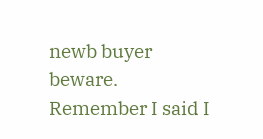newb buyer beware. Remember I said I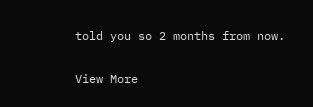told you so 2 months from now.

View More